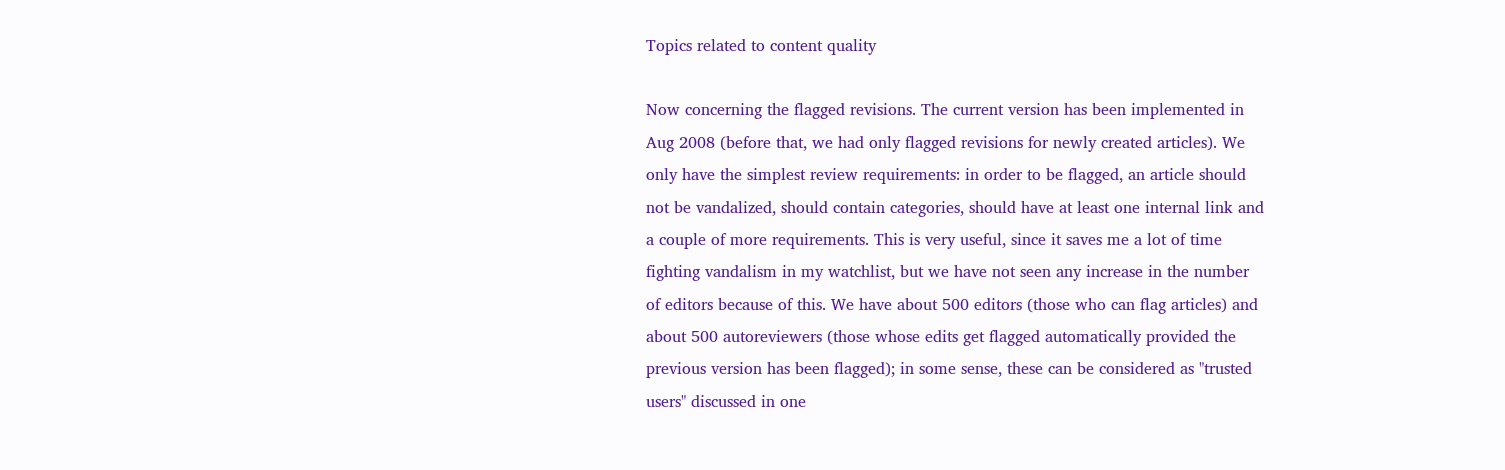Topics related to content quality

Now concerning the flagged revisions. The current version has been implemented in Aug 2008 (before that, we had only flagged revisions for newly created articles). We only have the simplest review requirements: in order to be flagged, an article should not be vandalized, should contain categories, should have at least one internal link and a couple of more requirements. This is very useful, since it saves me a lot of time fighting vandalism in my watchlist, but we have not seen any increase in the number of editors because of this. We have about 500 editors (those who can flag articles) and about 500 autoreviewers (those whose edits get flagged automatically provided the previous version has been flagged); in some sense, these can be considered as "trusted users" discussed in one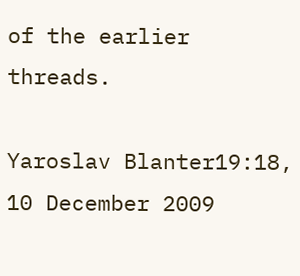of the earlier threads.

Yaroslav Blanter19:18, 10 December 2009